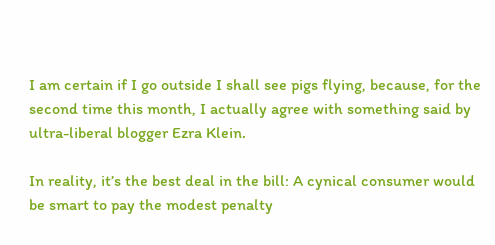I am certain if I go outside I shall see pigs flying, because, for the second time this month, I actually agree with something said by ultra-liberal blogger Ezra Klein.

In reality, it’s the best deal in the bill: A cynical consumer would be smart to pay the modest penalty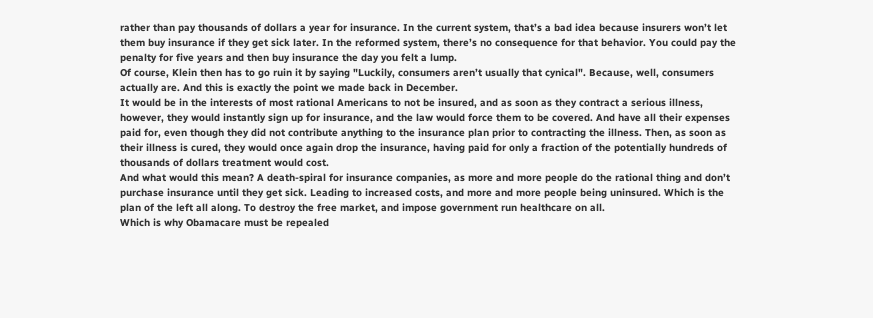rather than pay thousands of dollars a year for insurance. In the current system, that’s a bad idea because insurers won’t let them buy insurance if they get sick later. In the reformed system, there’s no consequence for that behavior. You could pay the penalty for five years and then buy insurance the day you felt a lump.
Of course, Klein then has to go ruin it by saying "Luckily, consumers aren’t usually that cynical". Because, well, consumers actually are. And this is exactly the point we made back in December.
It would be in the interests of most rational Americans to not be insured, and as soon as they contract a serious illness, however, they would instantly sign up for insurance, and the law would force them to be covered. And have all their expenses paid for, even though they did not contribute anything to the insurance plan prior to contracting the illness. Then, as soon as their illness is cured, they would once again drop the insurance, having paid for only a fraction of the potentially hundreds of thousands of dollars treatment would cost.
And what would this mean? A death-spiral for insurance companies, as more and more people do the rational thing and don’t purchase insurance until they get sick. Leading to increased costs, and more and more people being uninsured. Which is the plan of the left all along. To destroy the free market, and impose government run healthcare on all.
Which is why Obamacare must be repealed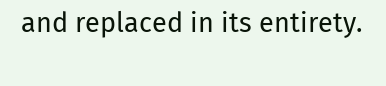and replaced in its entirety.